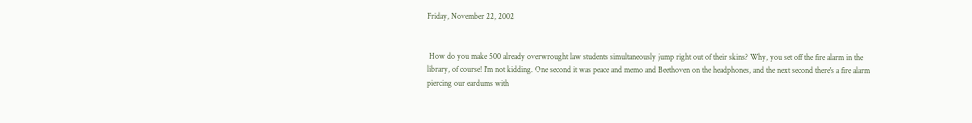Friday, November 22, 2002


 How do you make 500 already overwrought law students simultaneously jump right out of their skins? Why, you set off the fire alarm in the library, of course! I'm not kidding. One second it was peace and memo and Beethoven on the headphones, and the next second there's a fire alarm piercing our eardums with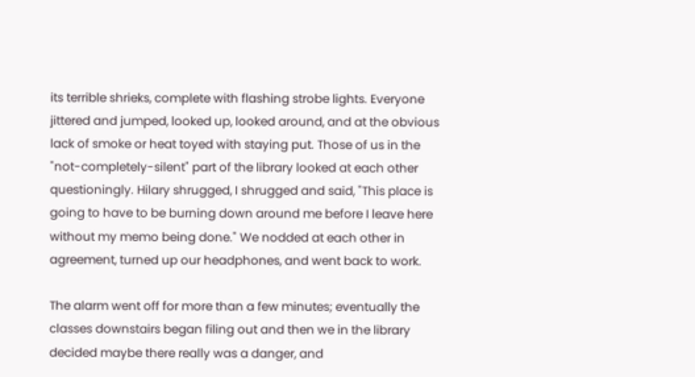its terrible shrieks, complete with flashing strobe lights. Everyone jittered and jumped, looked up, looked around, and at the obvious lack of smoke or heat toyed with staying put. Those of us in the "not-completely-silent" part of the library looked at each other questioningly. Hilary shrugged, I shrugged and said, "This place is going to have to be burning down around me before I leave here without my memo being done." We nodded at each other in agreement, turned up our headphones, and went back to work.

The alarm went off for more than a few minutes; eventually the classes downstairs began filing out and then we in the library decided maybe there really was a danger, and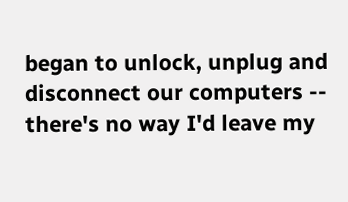began to unlock, unplug and disconnect our computers -- there's no way I'd leave my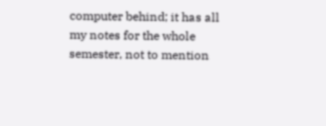computer behind; it has all my notes for the whole semester, not to mention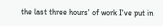the last three hours' of work I've put in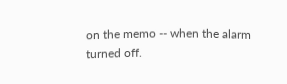on the memo -- when the alarm turned off.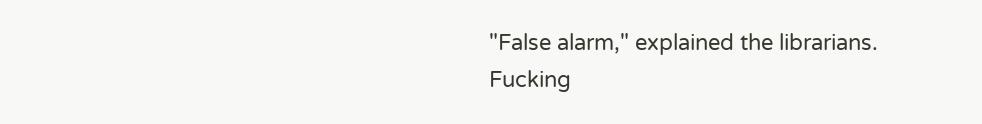"False alarm," explained the librarians. Fucking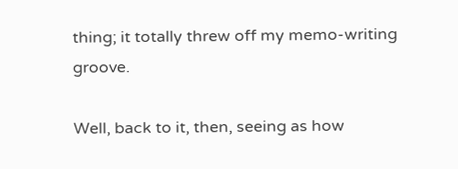thing; it totally threw off my memo-writing groove.

Well, back to it, then, seeing as how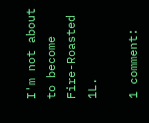I'm not about to become Fire-Roasted 1L.

1 comment: